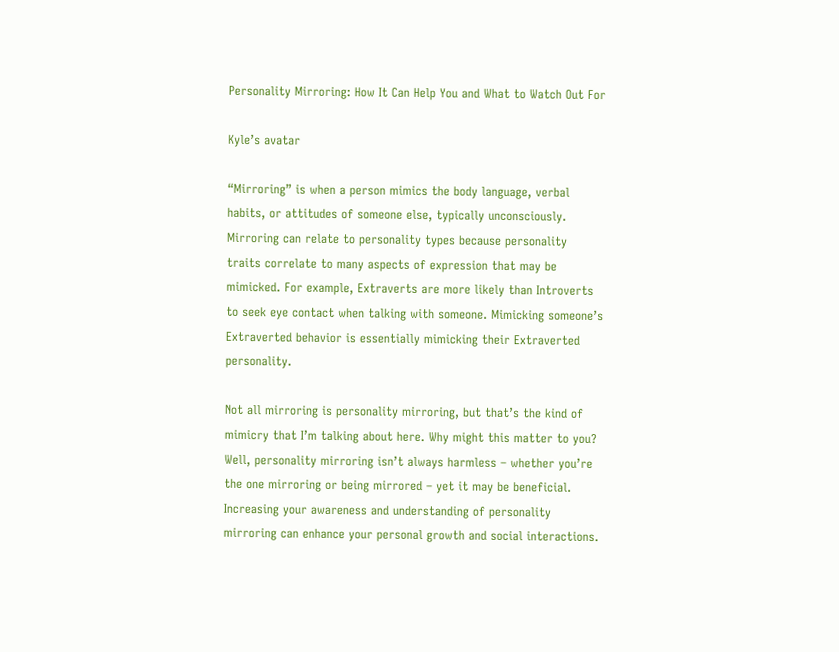Personality Mirroring: How It Can Help You and What to Watch Out For

Kyle’s avatar

“Mirroring” is when a person mimics the body language, verbal habits, or attitudes of someone else, typically unconsciously. Mirroring can relate to personality types because personality traits correlate to many aspects of expression that may be mimicked. For example, Extraverts are more likely than Introverts to seek eye contact when talking with someone. Mimicking someone’s Extraverted behavior is essentially mimicking their Extraverted personality.

Not all mirroring is personality mirroring, but that’s the kind of mimicry that I’m talking about here. Why might this matter to you? Well, personality mirroring isn’t always harmless – whether you’re the one mirroring or being mirrored – yet it may be beneficial. Increasing your awareness and understanding of personality mirroring can enhance your personal growth and social interactions.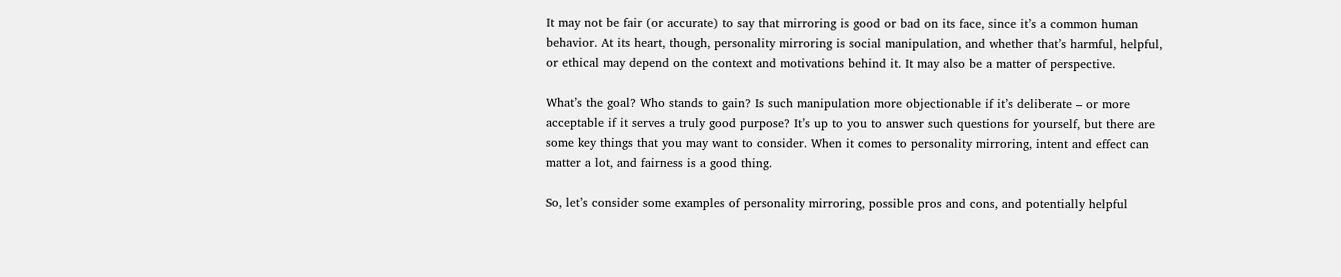It may not be fair (or accurate) to say that mirroring is good or bad on its face, since it’s a common human behavior. At its heart, though, personality mirroring is social manipulation, and whether that’s harmful, helpful, or ethical may depend on the context and motivations behind it. It may also be a matter of perspective.

What’s the goal? Who stands to gain? Is such manipulation more objectionable if it’s deliberate – or more acceptable if it serves a truly good purpose? It’s up to you to answer such questions for yourself, but there are some key things that you may want to consider. When it comes to personality mirroring, intent and effect can matter a lot, and fairness is a good thing.

So, let’s consider some examples of personality mirroring, possible pros and cons, and potentially helpful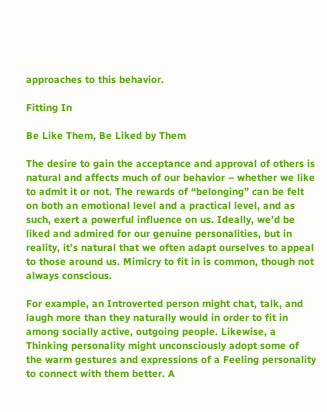approaches to this behavior.

Fitting In

Be Like Them, Be Liked by Them

The desire to gain the acceptance and approval of others is natural and affects much of our behavior – whether we like to admit it or not. The rewards of “belonging” can be felt on both an emotional level and a practical level, and as such, exert a powerful influence on us. Ideally, we’d be liked and admired for our genuine personalities, but in reality, it’s natural that we often adapt ourselves to appeal to those around us. Mimicry to fit in is common, though not always conscious.

For example, an Introverted person might chat, talk, and laugh more than they naturally would in order to fit in among socially active, outgoing people. Likewise, a Thinking personality might unconsciously adopt some of the warm gestures and expressions of a Feeling personality to connect with them better. A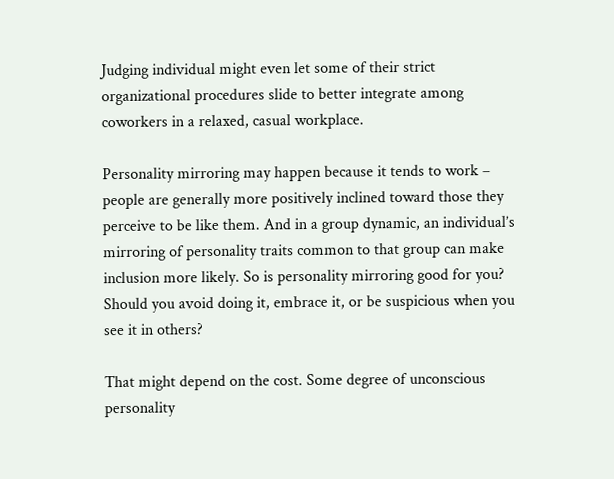Judging individual might even let some of their strict organizational procedures slide to better integrate among coworkers in a relaxed, casual workplace.

Personality mirroring may happen because it tends to work – people are generally more positively inclined toward those they perceive to be like them. And in a group dynamic, an individual’s mirroring of personality traits common to that group can make inclusion more likely. So is personality mirroring good for you? Should you avoid doing it, embrace it, or be suspicious when you see it in others?

That might depend on the cost. Some degree of unconscious personality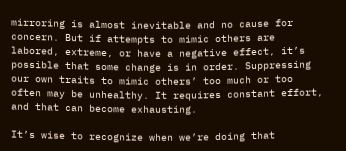mirroring is almost inevitable and no cause for concern. But if attempts to mimic others are labored, extreme, or have a negative effect, it’s possible that some change is in order. Suppressing our own traits to mimic others’ too much or too often may be unhealthy. It requires constant effort, and that can become exhausting.

It’s wise to recognize when we’re doing that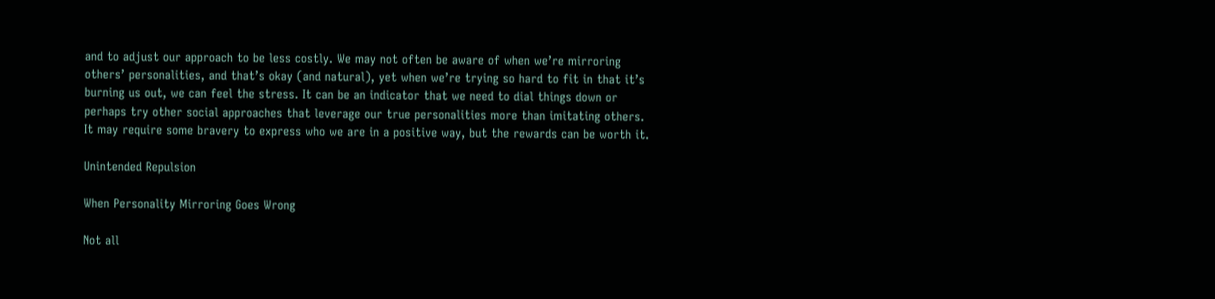and to adjust our approach to be less costly. We may not often be aware of when we’re mirroring others’ personalities, and that’s okay (and natural), yet when we’re trying so hard to fit in that it’s burning us out, we can feel the stress. It can be an indicator that we need to dial things down or perhaps try other social approaches that leverage our true personalities more than imitating others. It may require some bravery to express who we are in a positive way, but the rewards can be worth it.

Unintended Repulsion

When Personality Mirroring Goes Wrong

Not all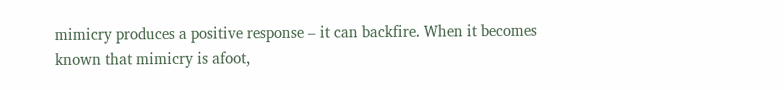mimicry produces a positive response – it can backfire. When it becomes known that mimicry is afoot,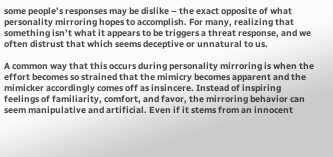some people’s responses may be dislike – the exact opposite of what personality mirroring hopes to accomplish. For many, realizing that something isn’t what it appears to be triggers a threat response, and we often distrust that which seems deceptive or unnatural to us.

A common way that this occurs during personality mirroring is when the effort becomes so strained that the mimicry becomes apparent and the mimicker accordingly comes off as insincere. Instead of inspiring feelings of familiarity, comfort, and favor, the mirroring behavior can seem manipulative and artificial. Even if it stems from an innocent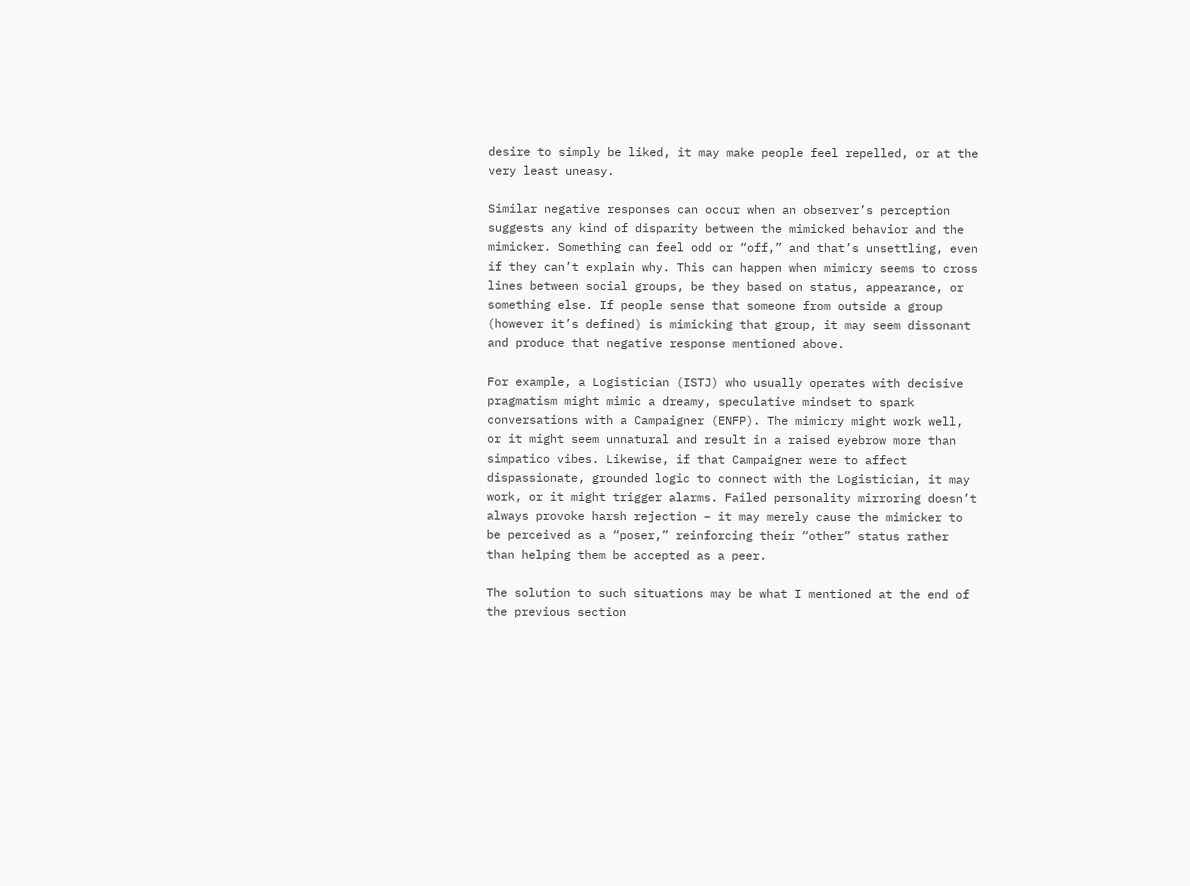desire to simply be liked, it may make people feel repelled, or at the very least uneasy.

Similar negative responses can occur when an observer’s perception suggests any kind of disparity between the mimicked behavior and the mimicker. Something can feel odd or “off,” and that’s unsettling, even if they can’t explain why. This can happen when mimicry seems to cross lines between social groups, be they based on status, appearance, or something else. If people sense that someone from outside a group (however it’s defined) is mimicking that group, it may seem dissonant and produce that negative response mentioned above.

For example, a Logistician (ISTJ) who usually operates with decisive pragmatism might mimic a dreamy, speculative mindset to spark conversations with a Campaigner (ENFP). The mimicry might work well, or it might seem unnatural and result in a raised eyebrow more than simpatico vibes. Likewise, if that Campaigner were to affect dispassionate, grounded logic to connect with the Logistician, it may work, or it might trigger alarms. Failed personality mirroring doesn’t always provoke harsh rejection – it may merely cause the mimicker to be perceived as a “poser,” reinforcing their “other” status rather than helping them be accepted as a peer.

The solution to such situations may be what I mentioned at the end of the previous section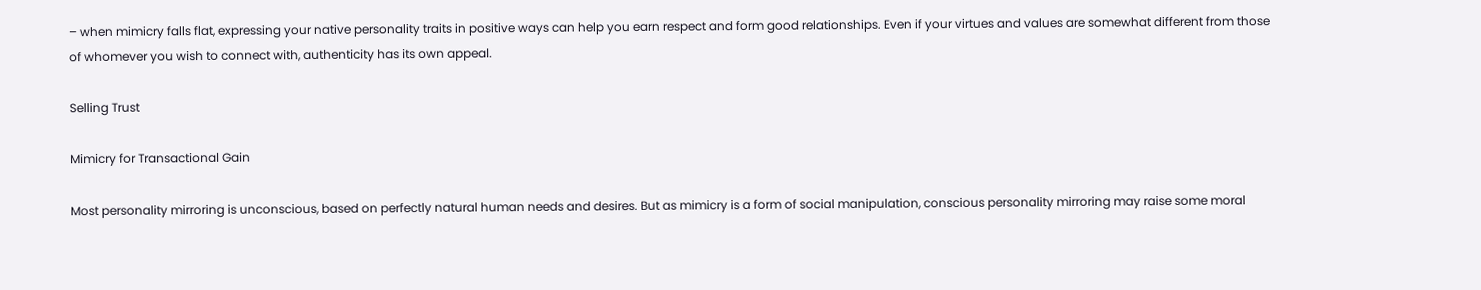– when mimicry falls flat, expressing your native personality traits in positive ways can help you earn respect and form good relationships. Even if your virtues and values are somewhat different from those of whomever you wish to connect with, authenticity has its own appeal.

Selling Trust

Mimicry for Transactional Gain

Most personality mirroring is unconscious, based on perfectly natural human needs and desires. But as mimicry is a form of social manipulation, conscious personality mirroring may raise some moral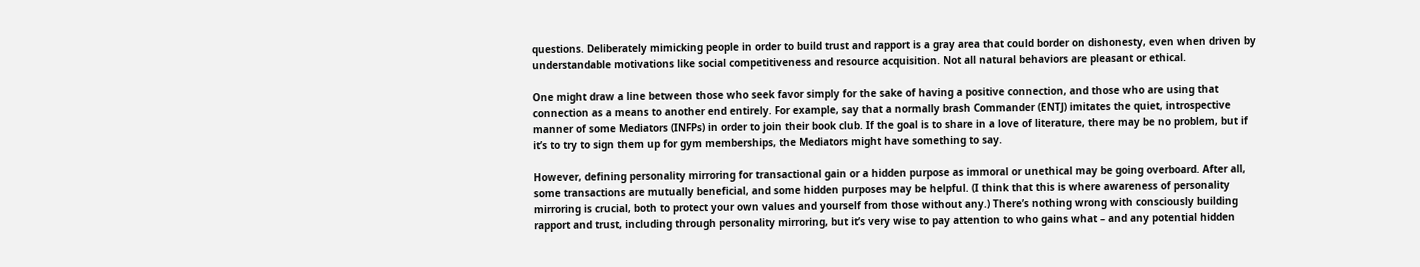questions. Deliberately mimicking people in order to build trust and rapport is a gray area that could border on dishonesty, even when driven by understandable motivations like social competitiveness and resource acquisition. Not all natural behaviors are pleasant or ethical.

One might draw a line between those who seek favor simply for the sake of having a positive connection, and those who are using that connection as a means to another end entirely. For example, say that a normally brash Commander (ENTJ) imitates the quiet, introspective manner of some Mediators (INFPs) in order to join their book club. If the goal is to share in a love of literature, there may be no problem, but if it’s to try to sign them up for gym memberships, the Mediators might have something to say.

However, defining personality mirroring for transactional gain or a hidden purpose as immoral or unethical may be going overboard. After all, some transactions are mutually beneficial, and some hidden purposes may be helpful. (I think that this is where awareness of personality mirroring is crucial, both to protect your own values and yourself from those without any.) There’s nothing wrong with consciously building rapport and trust, including through personality mirroring, but it’s very wise to pay attention to who gains what – and any potential hidden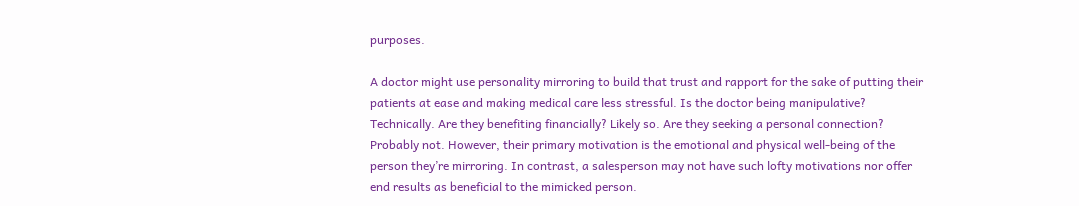purposes.

A doctor might use personality mirroring to build that trust and rapport for the sake of putting their patients at ease and making medical care less stressful. Is the doctor being manipulative? Technically. Are they benefiting financially? Likely so. Are they seeking a personal connection? Probably not. However, their primary motivation is the emotional and physical well-being of the person they’re mirroring. In contrast, a salesperson may not have such lofty motivations nor offer end results as beneficial to the mimicked person.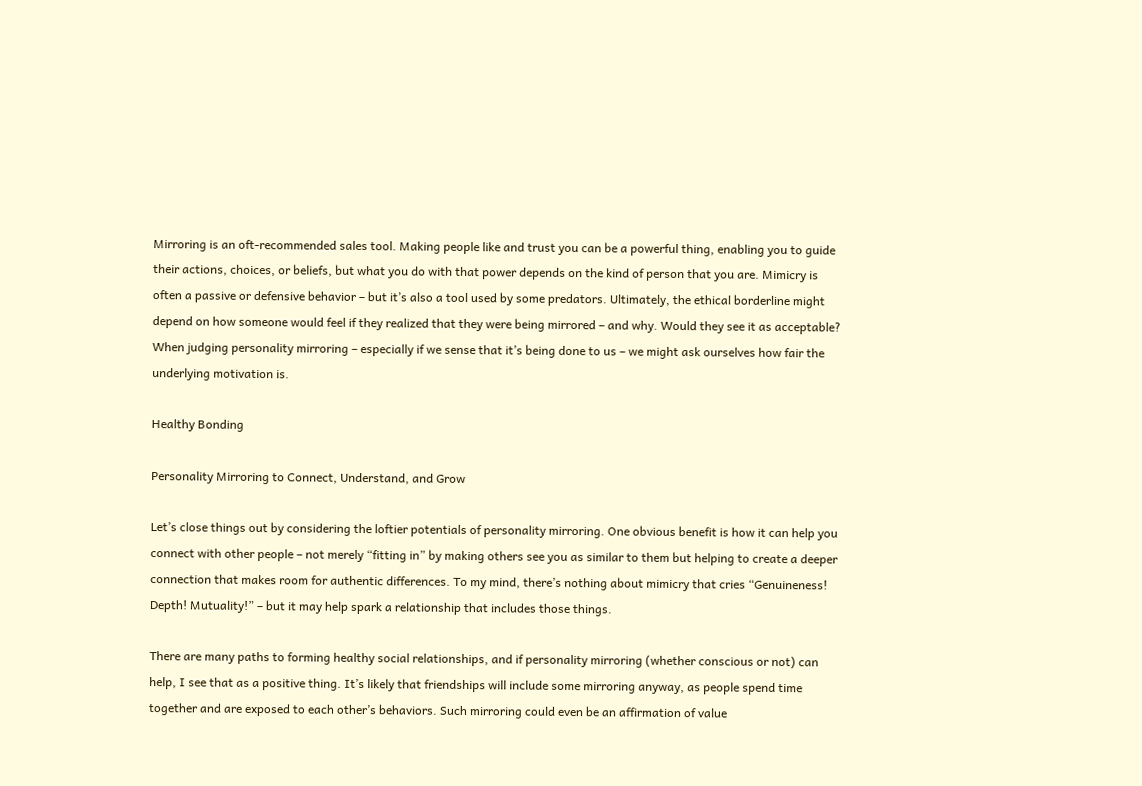Mirroring is an oft-recommended sales tool. Making people like and trust you can be a powerful thing, enabling you to guide their actions, choices, or beliefs, but what you do with that power depends on the kind of person that you are. Mimicry is often a passive or defensive behavior – but it’s also a tool used by some predators. Ultimately, the ethical borderline might depend on how someone would feel if they realized that they were being mirrored – and why. Would they see it as acceptable? When judging personality mirroring – especially if we sense that it’s being done to us – we might ask ourselves how fair the underlying motivation is.

Healthy Bonding

Personality Mirroring to Connect, Understand, and Grow

Let’s close things out by considering the loftier potentials of personality mirroring. One obvious benefit is how it can help you connect with other people – not merely “fitting in” by making others see you as similar to them but helping to create a deeper connection that makes room for authentic differences. To my mind, there’s nothing about mimicry that cries “Genuineness! Depth! Mutuality!” – but it may help spark a relationship that includes those things.

There are many paths to forming healthy social relationships, and if personality mirroring (whether conscious or not) can help, I see that as a positive thing. It’s likely that friendships will include some mirroring anyway, as people spend time together and are exposed to each other’s behaviors. Such mirroring could even be an affirmation of value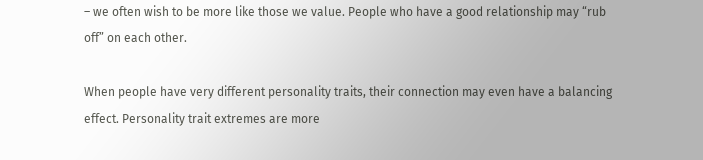– we often wish to be more like those we value. People who have a good relationship may “rub off” on each other.

When people have very different personality traits, their connection may even have a balancing effect. Personality trait extremes are more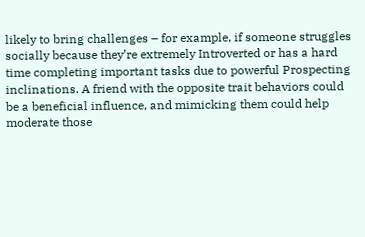likely to bring challenges – for example, if someone struggles socially because they’re extremely Introverted or has a hard time completing important tasks due to powerful Prospecting inclinations. A friend with the opposite trait behaviors could be a beneficial influence, and mimicking them could help moderate those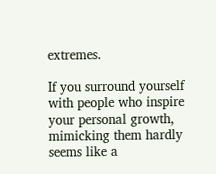extremes.

If you surround yourself with people who inspire your personal growth, mimicking them hardly seems like a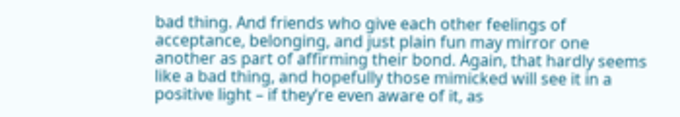bad thing. And friends who give each other feelings of acceptance, belonging, and just plain fun may mirror one another as part of affirming their bond. Again, that hardly seems like a bad thing, and hopefully those mimicked will see it in a positive light – if they’re even aware of it, as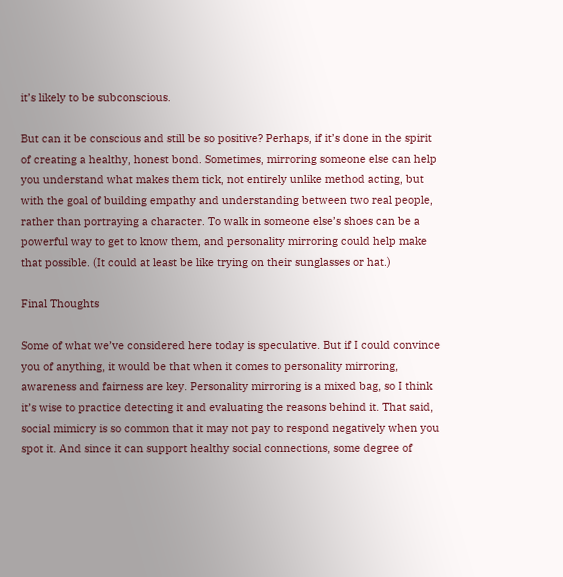it’s likely to be subconscious.

But can it be conscious and still be so positive? Perhaps, if it’s done in the spirit of creating a healthy, honest bond. Sometimes, mirroring someone else can help you understand what makes them tick, not entirely unlike method acting, but with the goal of building empathy and understanding between two real people, rather than portraying a character. To walk in someone else’s shoes can be a powerful way to get to know them, and personality mirroring could help make that possible. (It could at least be like trying on their sunglasses or hat.)

Final Thoughts

Some of what we’ve considered here today is speculative. But if I could convince you of anything, it would be that when it comes to personality mirroring, awareness and fairness are key. Personality mirroring is a mixed bag, so I think it’s wise to practice detecting it and evaluating the reasons behind it. That said, social mimicry is so common that it may not pay to respond negatively when you spot it. And since it can support healthy social connections, some degree of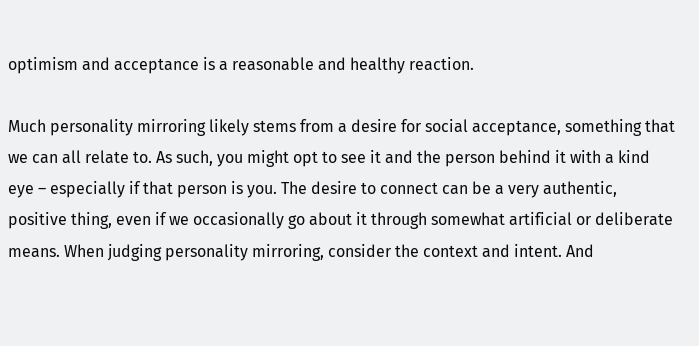optimism and acceptance is a reasonable and healthy reaction.

Much personality mirroring likely stems from a desire for social acceptance, something that we can all relate to. As such, you might opt to see it and the person behind it with a kind eye – especially if that person is you. The desire to connect can be a very authentic, positive thing, even if we occasionally go about it through somewhat artificial or deliberate means. When judging personality mirroring, consider the context and intent. And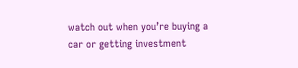watch out when you’re buying a car or getting investment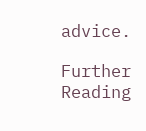advice.

Further Reading